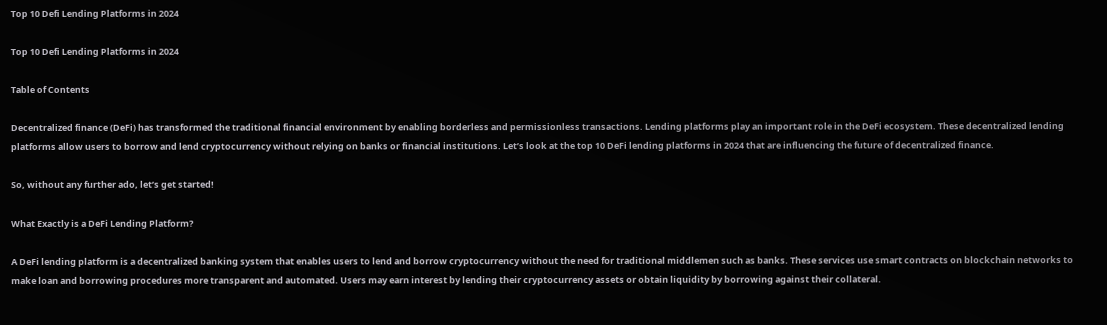Top 10 Defi Lending Platforms in 2024

Top 10 Defi Lending Platforms in 2024

Table of Contents

Decentralized finance (DeFi) has transformed the traditional financial environment by enabling borderless and permissionless transactions. Lending platforms play an important role in the DeFi ecosystem. These decentralized lending platforms allow users to borrow and lend cryptocurrency without relying on banks or financial institutions. Let’s look at the top 10 DeFi lending platforms in 2024 that are influencing the future of decentralized finance.

So, without any further ado, let’s get started!

What Exactly is a DeFi Lending Platform?

A DeFi lending platform is a decentralized banking system that enables users to lend and borrow cryptocurrency without the need for traditional middlemen such as banks. These services use smart contracts on blockchain networks to make loan and borrowing procedures more transparent and automated. Users may earn interest by lending their cryptocurrency assets or obtain liquidity by borrowing against their collateral.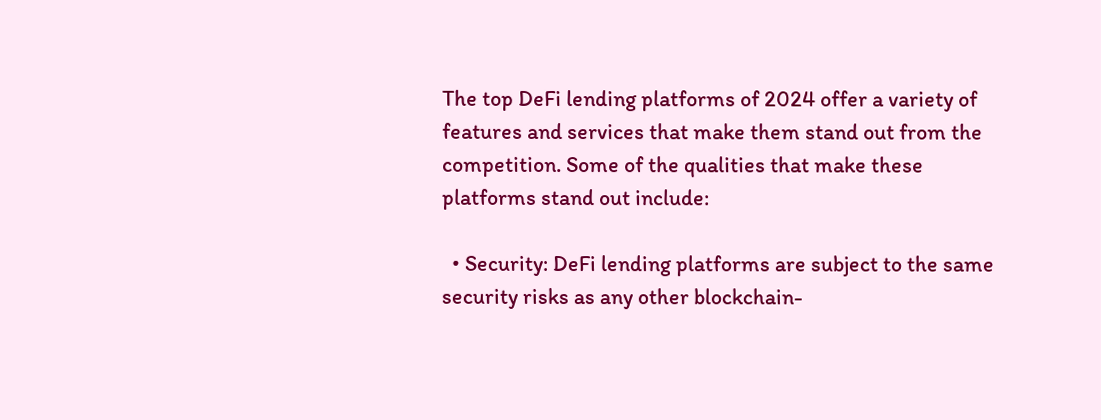The top DeFi lending platforms of 2024 offer a variety of features and services that make them stand out from the competition. Some of the qualities that make these platforms stand out include:

  • Security: DeFi lending platforms are subject to the same security risks as any other blockchain-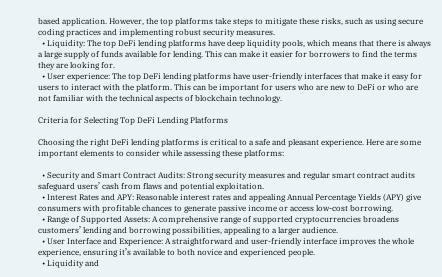based application. However, the top platforms take steps to mitigate these risks, such as using secure coding practices and implementing robust security measures.
  • Liquidity: The top DeFi lending platforms have deep liquidity pools, which means that there is always a large supply of funds available for lending. This can make it easier for borrowers to find the terms they are looking for.
  • User experience: The top DeFi lending platforms have user-friendly interfaces that make it easy for users to interact with the platform. This can be important for users who are new to DeFi or who are not familiar with the technical aspects of blockchain technology.

Criteria for Selecting Top DeFi Lending Platforms

Choosing the right DeFi lending platforms is critical to a safe and pleasant experience. Here are some important elements to consider while assessing these platforms:

  • Security and Smart Contract Audits: Strong security measures and regular smart contract audits safeguard users’ cash from flaws and potential exploitation.
  • Interest Rates and APY: Reasonable interest rates and appealing Annual Percentage Yields (APY) give consumers with profitable chances to generate passive income or access low-cost borrowing.
  • Range of Supported Assets: A comprehensive range of supported cryptocurrencies broadens customers’ lending and borrowing possibilities, appealing to a larger audience.
  • User Interface and Experience: A straightforward and user-friendly interface improves the whole experience, ensuring it’s available to both novice and experienced people.
  • Liquidity and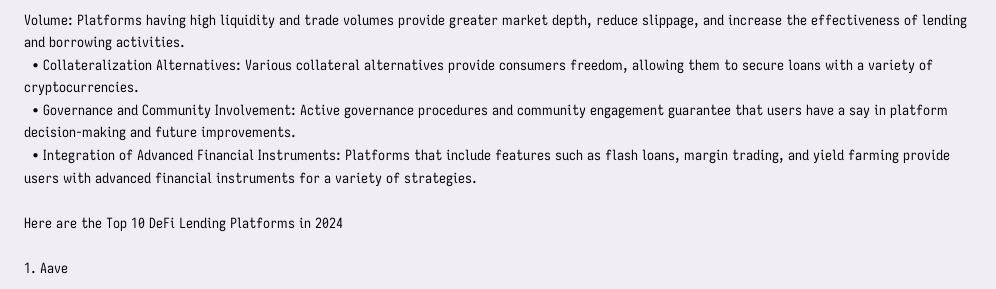Volume: Platforms having high liquidity and trade volumes provide greater market depth, reduce slippage, and increase the effectiveness of lending and borrowing activities.
  • Collateralization Alternatives: Various collateral alternatives provide consumers freedom, allowing them to secure loans with a variety of cryptocurrencies.
  • Governance and Community Involvement: Active governance procedures and community engagement guarantee that users have a say in platform decision-making and future improvements.
  • Integration of Advanced Financial Instruments: Platforms that include features such as flash loans, margin trading, and yield farming provide users with advanced financial instruments for a variety of strategies.

Here are the Top 10 DeFi Lending Platforms in 2024

1. Aave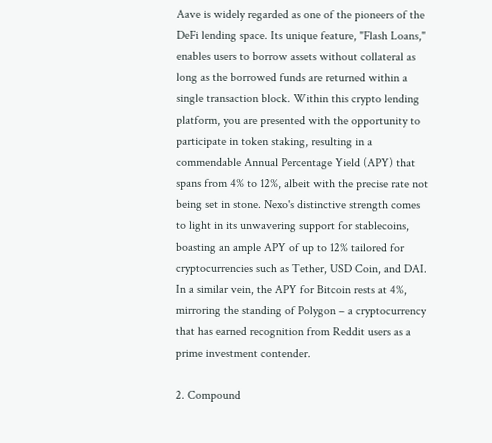Aave is widely regarded as one of the pioneers of the DeFi lending space. Its unique feature, "Flash Loans," enables users to borrow assets without collateral as long as the borrowed funds are returned within a single transaction block. Within this crypto lending platform, you are presented with the opportunity to participate in token staking, resulting in a commendable Annual Percentage Yield (APY) that spans from 4% to 12%, albeit with the precise rate not being set in stone. Nexo's distinctive strength comes to light in its unwavering support for stablecoins, boasting an ample APY of up to 12% tailored for cryptocurrencies such as Tether, USD Coin, and DAI. In a similar vein, the APY for Bitcoin rests at 4%, mirroring the standing of Polygon – a cryptocurrency that has earned recognition from Reddit users as a prime investment contender.

2. Compound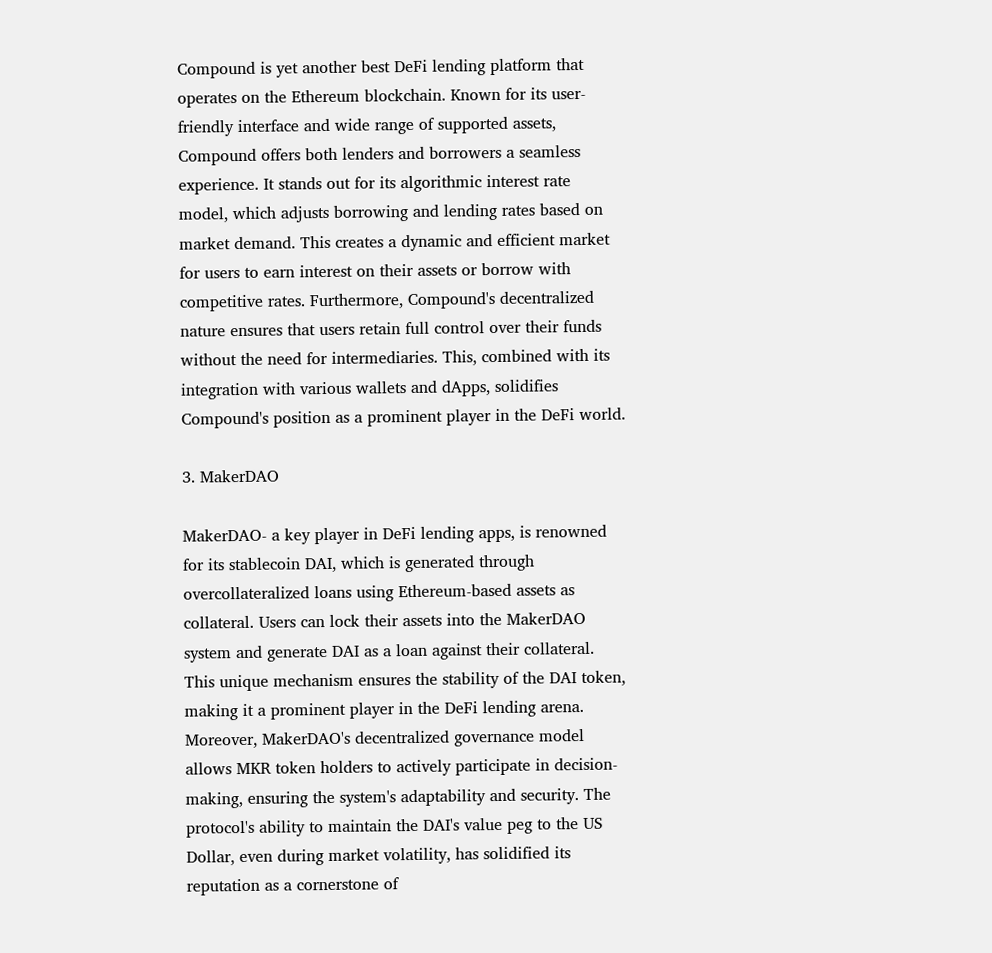Compound is yet another best DeFi lending platform that operates on the Ethereum blockchain. Known for its user-friendly interface and wide range of supported assets, Compound offers both lenders and borrowers a seamless experience. It stands out for its algorithmic interest rate model, which adjusts borrowing and lending rates based on market demand. This creates a dynamic and efficient market for users to earn interest on their assets or borrow with competitive rates. Furthermore, Compound's decentralized nature ensures that users retain full control over their funds without the need for intermediaries. This, combined with its integration with various wallets and dApps, solidifies Compound's position as a prominent player in the DeFi world.

3. MakerDAO

MakerDAO- a key player in DeFi lending apps, is renowned for its stablecoin DAI, which is generated through overcollateralized loans using Ethereum-based assets as collateral. Users can lock their assets into the MakerDAO system and generate DAI as a loan against their collateral. This unique mechanism ensures the stability of the DAI token, making it a prominent player in the DeFi lending arena. Moreover, MakerDAO's decentralized governance model allows MKR token holders to actively participate in decision-making, ensuring the system's adaptability and security. The protocol's ability to maintain the DAI's value peg to the US Dollar, even during market volatility, has solidified its reputation as a cornerstone of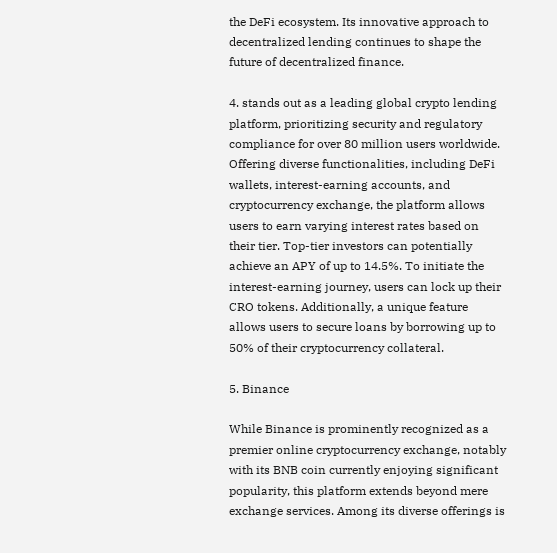the DeFi ecosystem. Its innovative approach to decentralized lending continues to shape the future of decentralized finance.

4. stands out as a leading global crypto lending platform, prioritizing security and regulatory compliance for over 80 million users worldwide. Offering diverse functionalities, including DeFi wallets, interest-earning accounts, and cryptocurrency exchange, the platform allows users to earn varying interest rates based on their tier. Top-tier investors can potentially achieve an APY of up to 14.5%. To initiate the interest-earning journey, users can lock up their CRO tokens. Additionally, a unique feature allows users to secure loans by borrowing up to 50% of their cryptocurrency collateral.

5. Binance

While Binance is prominently recognized as a premier online cryptocurrency exchange, notably with its BNB coin currently enjoying significant popularity, this platform extends beyond mere exchange services. Among its diverse offerings is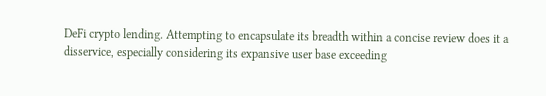DeFi crypto lending. Attempting to encapsulate its breadth within a concise review does it a disservice, especially considering its expansive user base exceeding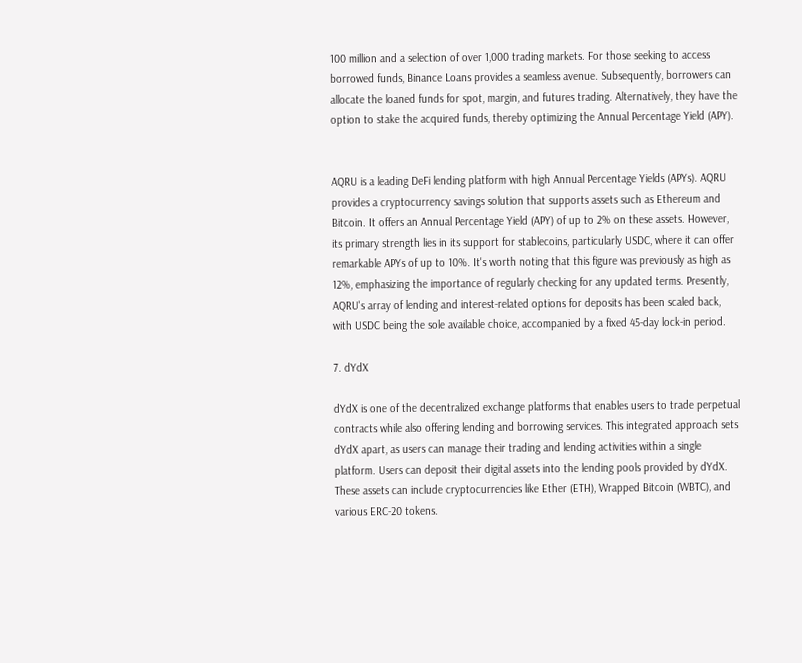100 million and a selection of over 1,000 trading markets. For those seeking to access borrowed funds, Binance Loans provides a seamless avenue. Subsequently, borrowers can allocate the loaned funds for spot, margin, and futures trading. Alternatively, they have the option to stake the acquired funds, thereby optimizing the Annual Percentage Yield (APY).


AQRU is a leading DeFi lending platform with high Annual Percentage Yields (APYs). AQRU provides a cryptocurrency savings solution that supports assets such as Ethereum and Bitcoin. It offers an Annual Percentage Yield (APY) of up to 2% on these assets. However, its primary strength lies in its support for stablecoins, particularly USDC, where it can offer remarkable APYs of up to 10%. It's worth noting that this figure was previously as high as 12%, emphasizing the importance of regularly checking for any updated terms. Presently, AQRU's array of lending and interest-related options for deposits has been scaled back, with USDC being the sole available choice, accompanied by a fixed 45-day lock-in period.

7. dYdX

dYdX is one of the decentralized exchange platforms that enables users to trade perpetual contracts while also offering lending and borrowing services. This integrated approach sets dYdX apart, as users can manage their trading and lending activities within a single platform. Users can deposit their digital assets into the lending pools provided by dYdX. These assets can include cryptocurrencies like Ether (ETH), Wrapped Bitcoin (WBTC), and various ERC-20 tokens.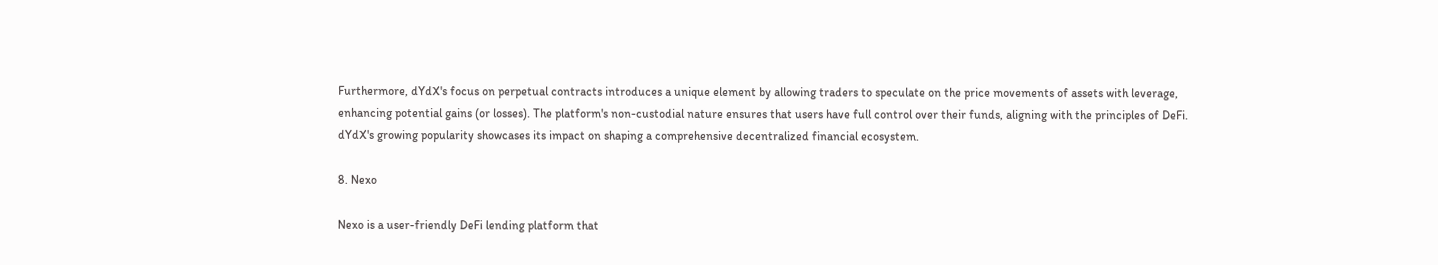Furthermore, dYdX's focus on perpetual contracts introduces a unique element by allowing traders to speculate on the price movements of assets with leverage, enhancing potential gains (or losses). The platform's non-custodial nature ensures that users have full control over their funds, aligning with the principles of DeFi. dYdX's growing popularity showcases its impact on shaping a comprehensive decentralized financial ecosystem.

8. Nexo

Nexo is a user-friendly DeFi lending platform that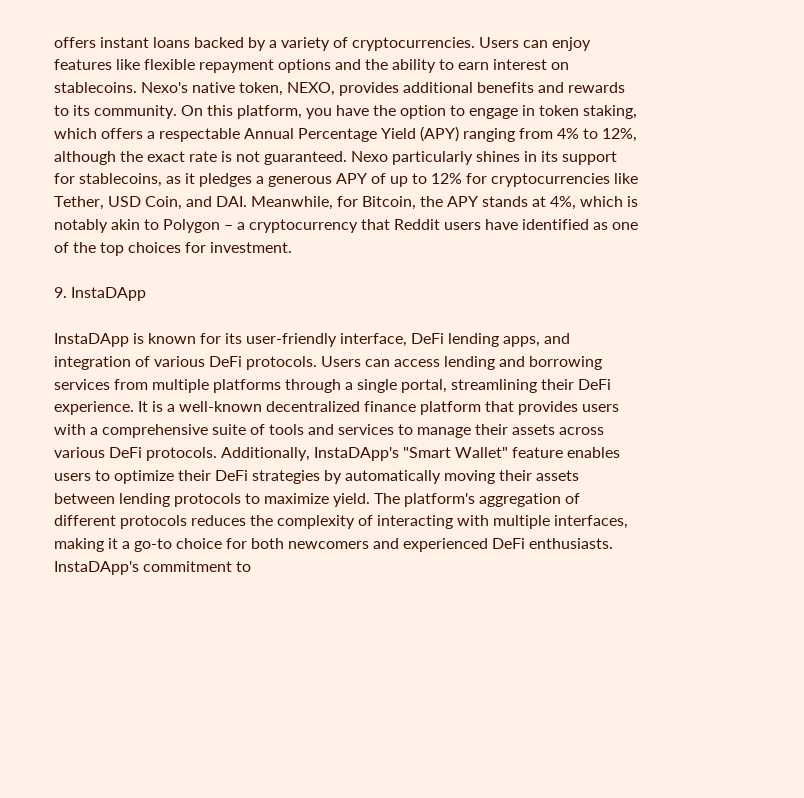offers instant loans backed by a variety of cryptocurrencies. Users can enjoy features like flexible repayment options and the ability to earn interest on stablecoins. Nexo's native token, NEXO, provides additional benefits and rewards to its community. On this platform, you have the option to engage in token staking, which offers a respectable Annual Percentage Yield (APY) ranging from 4% to 12%, although the exact rate is not guaranteed. Nexo particularly shines in its support for stablecoins, as it pledges a generous APY of up to 12% for cryptocurrencies like Tether, USD Coin, and DAI. Meanwhile, for Bitcoin, the APY stands at 4%, which is notably akin to Polygon – a cryptocurrency that Reddit users have identified as one of the top choices for investment.

9. InstaDApp

InstaDApp is known for its user-friendly interface, DeFi lending apps, and integration of various DeFi protocols. Users can access lending and borrowing services from multiple platforms through a single portal, streamlining their DeFi experience. It is a well-known decentralized finance platform that provides users with a comprehensive suite of tools and services to manage their assets across various DeFi protocols. Additionally, InstaDApp's "Smart Wallet" feature enables users to optimize their DeFi strategies by automatically moving their assets between lending protocols to maximize yield. The platform's aggregation of different protocols reduces the complexity of interacting with multiple interfaces, making it a go-to choice for both newcomers and experienced DeFi enthusiasts. InstaDApp's commitment to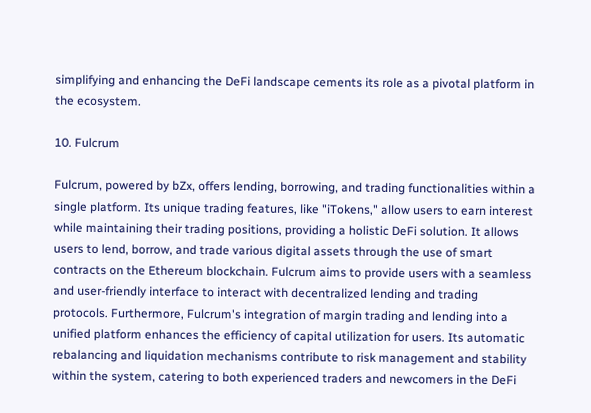simplifying and enhancing the DeFi landscape cements its role as a pivotal platform in the ecosystem.

10. Fulcrum

Fulcrum, powered by bZx, offers lending, borrowing, and trading functionalities within a single platform. Its unique trading features, like "iTokens," allow users to earn interest while maintaining their trading positions, providing a holistic DeFi solution. It allows users to lend, borrow, and trade various digital assets through the use of smart contracts on the Ethereum blockchain. Fulcrum aims to provide users with a seamless and user-friendly interface to interact with decentralized lending and trading protocols. Furthermore, Fulcrum's integration of margin trading and lending into a unified platform enhances the efficiency of capital utilization for users. Its automatic rebalancing and liquidation mechanisms contribute to risk management and stability within the system, catering to both experienced traders and newcomers in the DeFi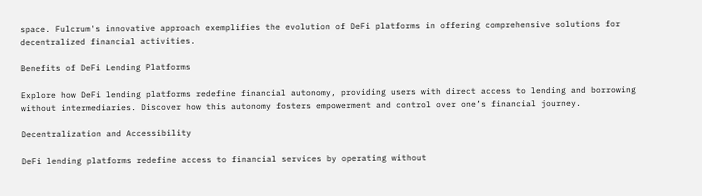space. Fulcrum's innovative approach exemplifies the evolution of DeFi platforms in offering comprehensive solutions for decentralized financial activities.

Benefits of DeFi Lending Platforms

Explore how DeFi lending platforms redefine financial autonomy, providing users with direct access to lending and borrowing without intermediaries. Discover how this autonomy fosters empowerment and control over one’s financial journey.

Decentralization and Accessibility

DeFi lending platforms redefine access to financial services by operating without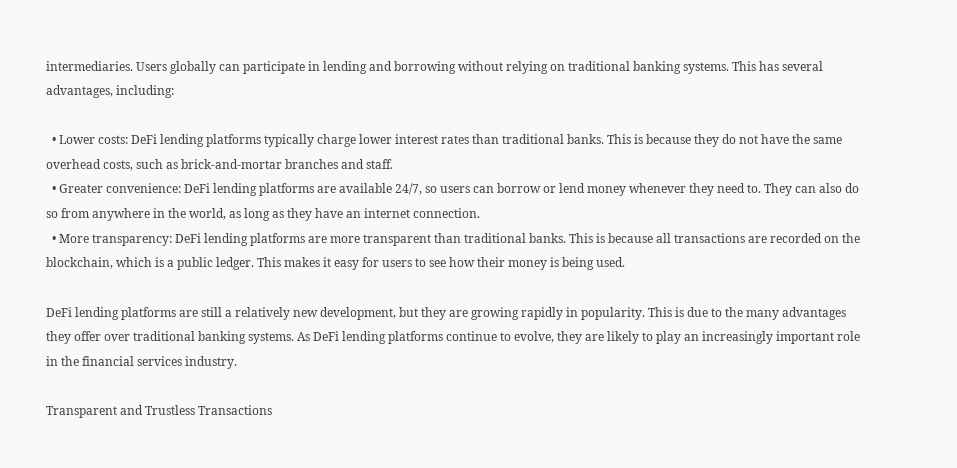intermediaries. Users globally can participate in lending and borrowing without relying on traditional banking systems. This has several advantages, including:

  • Lower costs: DeFi lending platforms typically charge lower interest rates than traditional banks. This is because they do not have the same overhead costs, such as brick-and-mortar branches and staff.
  • Greater convenience: DeFi lending platforms are available 24/7, so users can borrow or lend money whenever they need to. They can also do so from anywhere in the world, as long as they have an internet connection.
  • More transparency: DeFi lending platforms are more transparent than traditional banks. This is because all transactions are recorded on the blockchain, which is a public ledger. This makes it easy for users to see how their money is being used.

DeFi lending platforms are still a relatively new development, but they are growing rapidly in popularity. This is due to the many advantages they offer over traditional banking systems. As DeFi lending platforms continue to evolve, they are likely to play an increasingly important role in the financial services industry.

Transparent and Trustless Transactions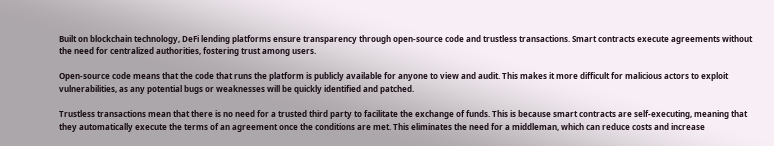Built on blockchain technology, DeFi lending platforms ensure transparency through open-source code and trustless transactions. Smart contracts execute agreements without the need for centralized authorities, fostering trust among users.

Open-source code means that the code that runs the platform is publicly available for anyone to view and audit. This makes it more difficult for malicious actors to exploit vulnerabilities, as any potential bugs or weaknesses will be quickly identified and patched.

Trustless transactions mean that there is no need for a trusted third party to facilitate the exchange of funds. This is because smart contracts are self-executing, meaning that they automatically execute the terms of an agreement once the conditions are met. This eliminates the need for a middleman, which can reduce costs and increase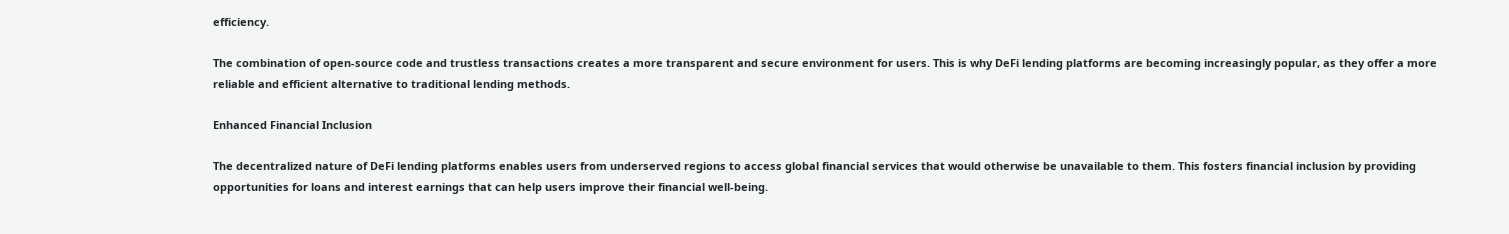efficiency.

The combination of open-source code and trustless transactions creates a more transparent and secure environment for users. This is why DeFi lending platforms are becoming increasingly popular, as they offer a more reliable and efficient alternative to traditional lending methods.

Enhanced Financial Inclusion

The decentralized nature of DeFi lending platforms enables users from underserved regions to access global financial services that would otherwise be unavailable to them. This fosters financial inclusion by providing opportunities for loans and interest earnings that can help users improve their financial well-being.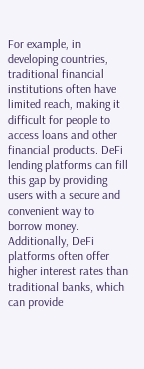For example, in developing countries, traditional financial institutions often have limited reach, making it difficult for people to access loans and other financial products. DeFi lending platforms can fill this gap by providing users with a secure and convenient way to borrow money. Additionally, DeFi platforms often offer higher interest rates than traditional banks, which can provide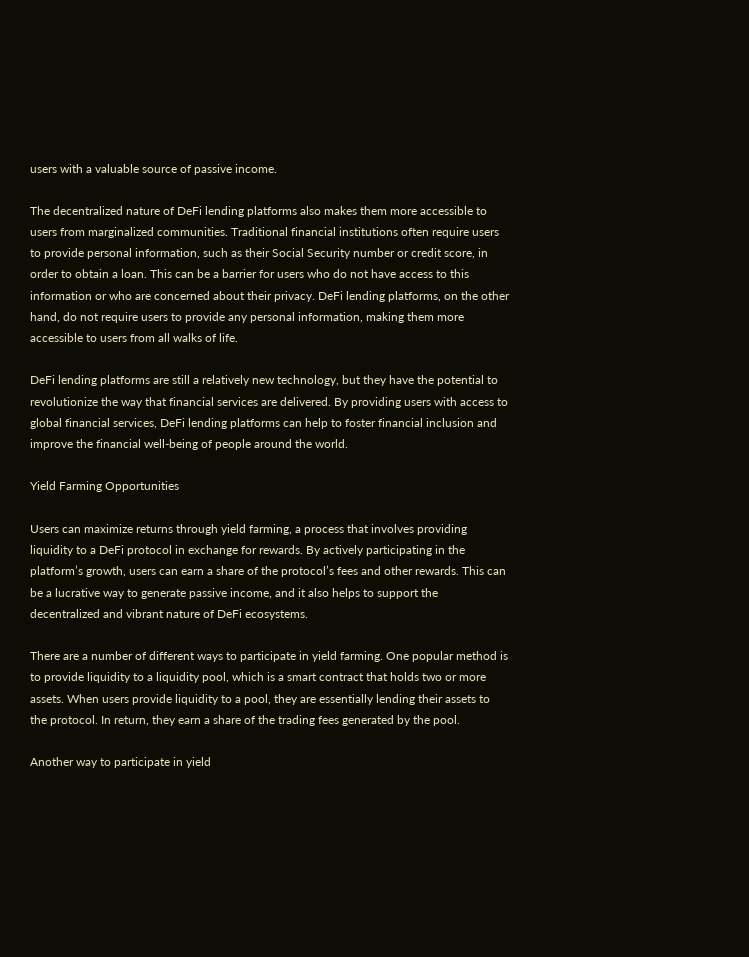users with a valuable source of passive income.

The decentralized nature of DeFi lending platforms also makes them more accessible to users from marginalized communities. Traditional financial institutions often require users to provide personal information, such as their Social Security number or credit score, in order to obtain a loan. This can be a barrier for users who do not have access to this information or who are concerned about their privacy. DeFi lending platforms, on the other hand, do not require users to provide any personal information, making them more accessible to users from all walks of life.

DeFi lending platforms are still a relatively new technology, but they have the potential to revolutionize the way that financial services are delivered. By providing users with access to global financial services, DeFi lending platforms can help to foster financial inclusion and improve the financial well-being of people around the world.

Yield Farming Opportunities

Users can maximize returns through yield farming, a process that involves providing liquidity to a DeFi protocol in exchange for rewards. By actively participating in the platform’s growth, users can earn a share of the protocol’s fees and other rewards. This can be a lucrative way to generate passive income, and it also helps to support the decentralized and vibrant nature of DeFi ecosystems.

There are a number of different ways to participate in yield farming. One popular method is to provide liquidity to a liquidity pool, which is a smart contract that holds two or more assets. When users provide liquidity to a pool, they are essentially lending their assets to the protocol. In return, they earn a share of the trading fees generated by the pool.

Another way to participate in yield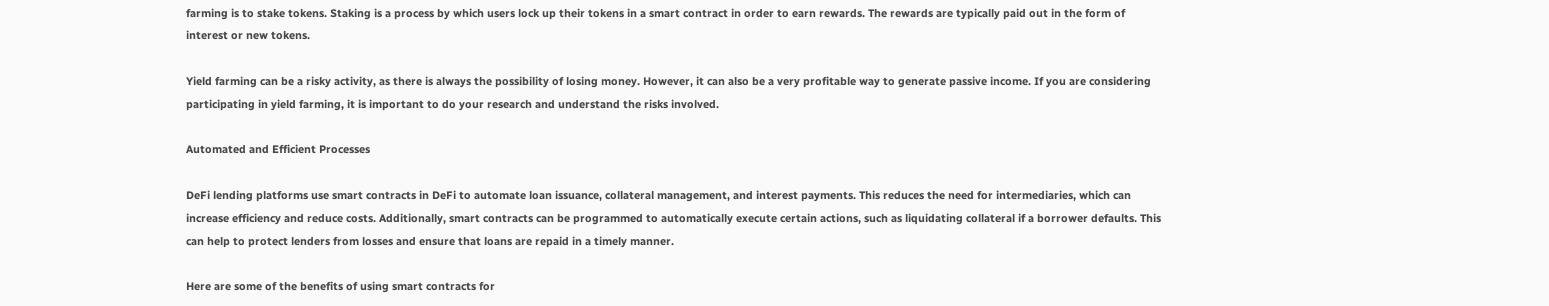farming is to stake tokens. Staking is a process by which users lock up their tokens in a smart contract in order to earn rewards. The rewards are typically paid out in the form of interest or new tokens.

Yield farming can be a risky activity, as there is always the possibility of losing money. However, it can also be a very profitable way to generate passive income. If you are considering participating in yield farming, it is important to do your research and understand the risks involved.

Automated and Efficient Processes

DeFi lending platforms use smart contracts in DeFi to automate loan issuance, collateral management, and interest payments. This reduces the need for intermediaries, which can increase efficiency and reduce costs. Additionally, smart contracts can be programmed to automatically execute certain actions, such as liquidating collateral if a borrower defaults. This can help to protect lenders from losses and ensure that loans are repaid in a timely manner.

Here are some of the benefits of using smart contracts for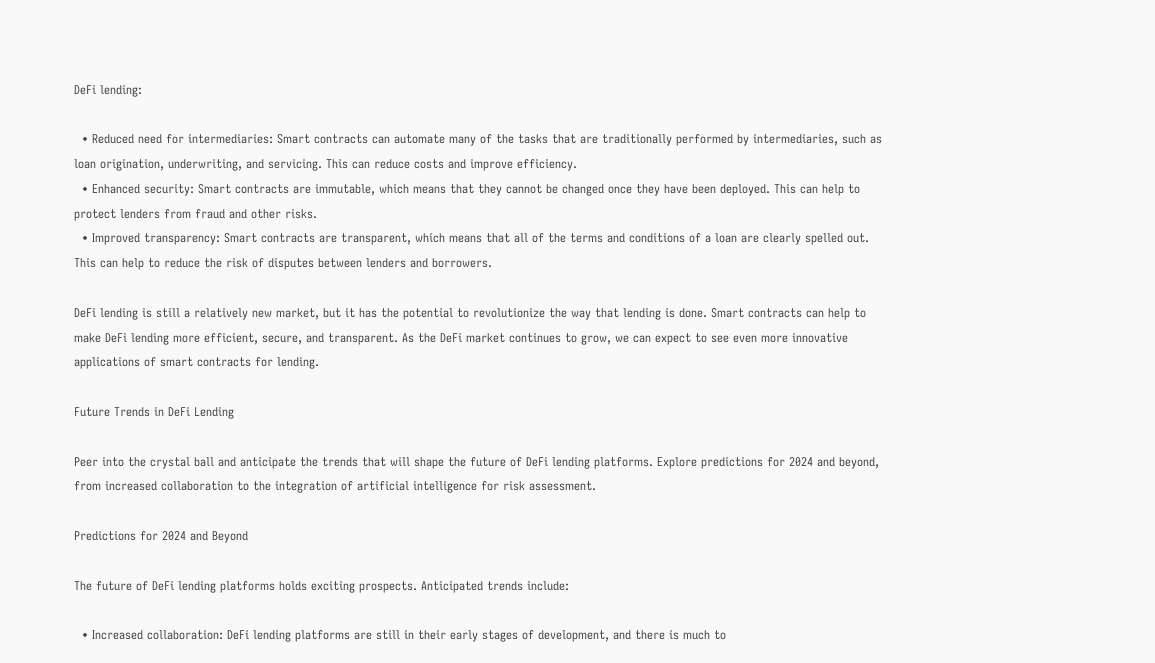DeFi lending:

  • Reduced need for intermediaries: Smart contracts can automate many of the tasks that are traditionally performed by intermediaries, such as loan origination, underwriting, and servicing. This can reduce costs and improve efficiency.
  • Enhanced security: Smart contracts are immutable, which means that they cannot be changed once they have been deployed. This can help to protect lenders from fraud and other risks.
  • Improved transparency: Smart contracts are transparent, which means that all of the terms and conditions of a loan are clearly spelled out. This can help to reduce the risk of disputes between lenders and borrowers.

DeFi lending is still a relatively new market, but it has the potential to revolutionize the way that lending is done. Smart contracts can help to make DeFi lending more efficient, secure, and transparent. As the DeFi market continues to grow, we can expect to see even more innovative applications of smart contracts for lending.

Future Trends in DeFi Lending

Peer into the crystal ball and anticipate the trends that will shape the future of DeFi lending platforms. Explore predictions for 2024 and beyond, from increased collaboration to the integration of artificial intelligence for risk assessment.

Predictions for 2024 and Beyond

The future of DeFi lending platforms holds exciting prospects. Anticipated trends include:

  • Increased collaboration: DeFi lending platforms are still in their early stages of development, and there is much to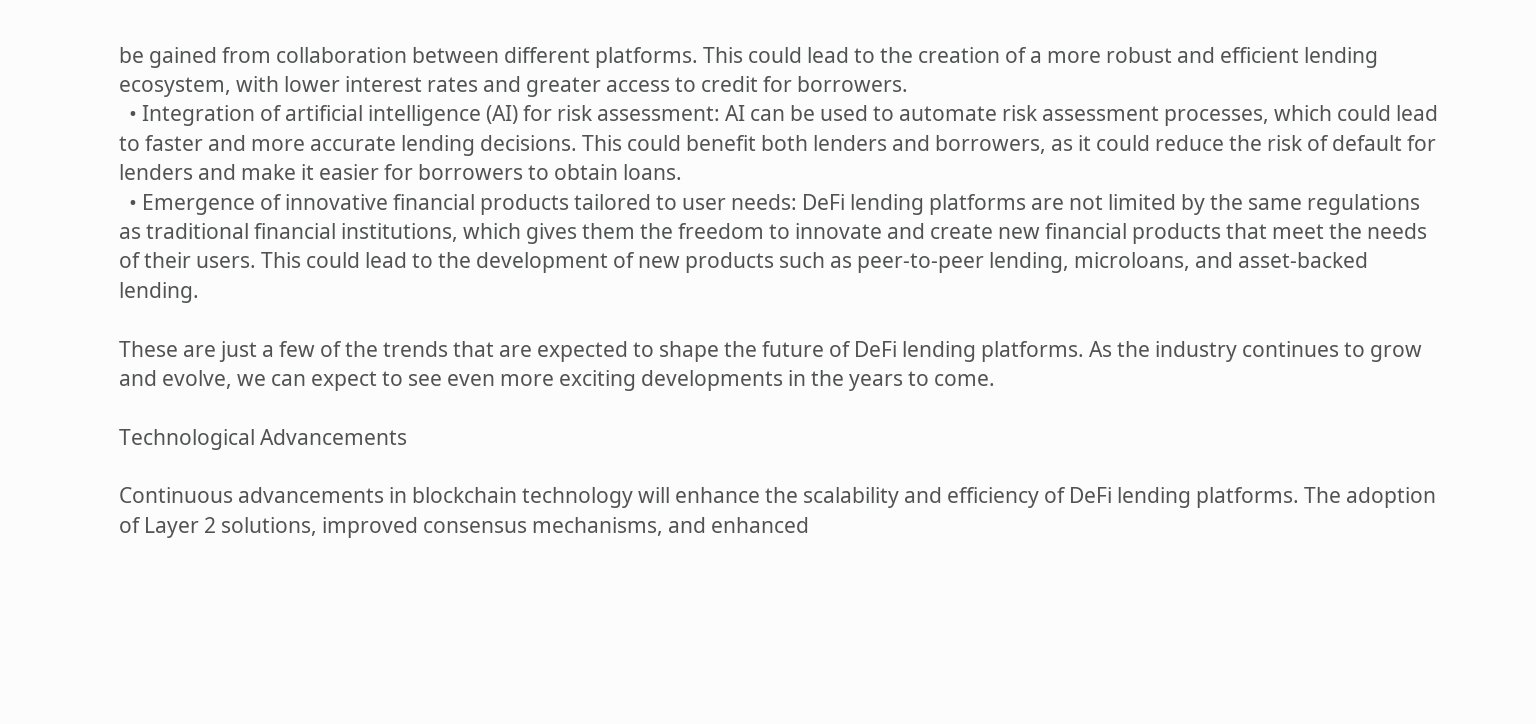be gained from collaboration between different platforms. This could lead to the creation of a more robust and efficient lending ecosystem, with lower interest rates and greater access to credit for borrowers.
  • Integration of artificial intelligence (AI) for risk assessment: AI can be used to automate risk assessment processes, which could lead to faster and more accurate lending decisions. This could benefit both lenders and borrowers, as it could reduce the risk of default for lenders and make it easier for borrowers to obtain loans.
  • Emergence of innovative financial products tailored to user needs: DeFi lending platforms are not limited by the same regulations as traditional financial institutions, which gives them the freedom to innovate and create new financial products that meet the needs of their users. This could lead to the development of new products such as peer-to-peer lending, microloans, and asset-backed lending.

These are just a few of the trends that are expected to shape the future of DeFi lending platforms. As the industry continues to grow and evolve, we can expect to see even more exciting developments in the years to come.

Technological Advancements

Continuous advancements in blockchain technology will enhance the scalability and efficiency of DeFi lending platforms. The adoption of Layer 2 solutions, improved consensus mechanisms, and enhanced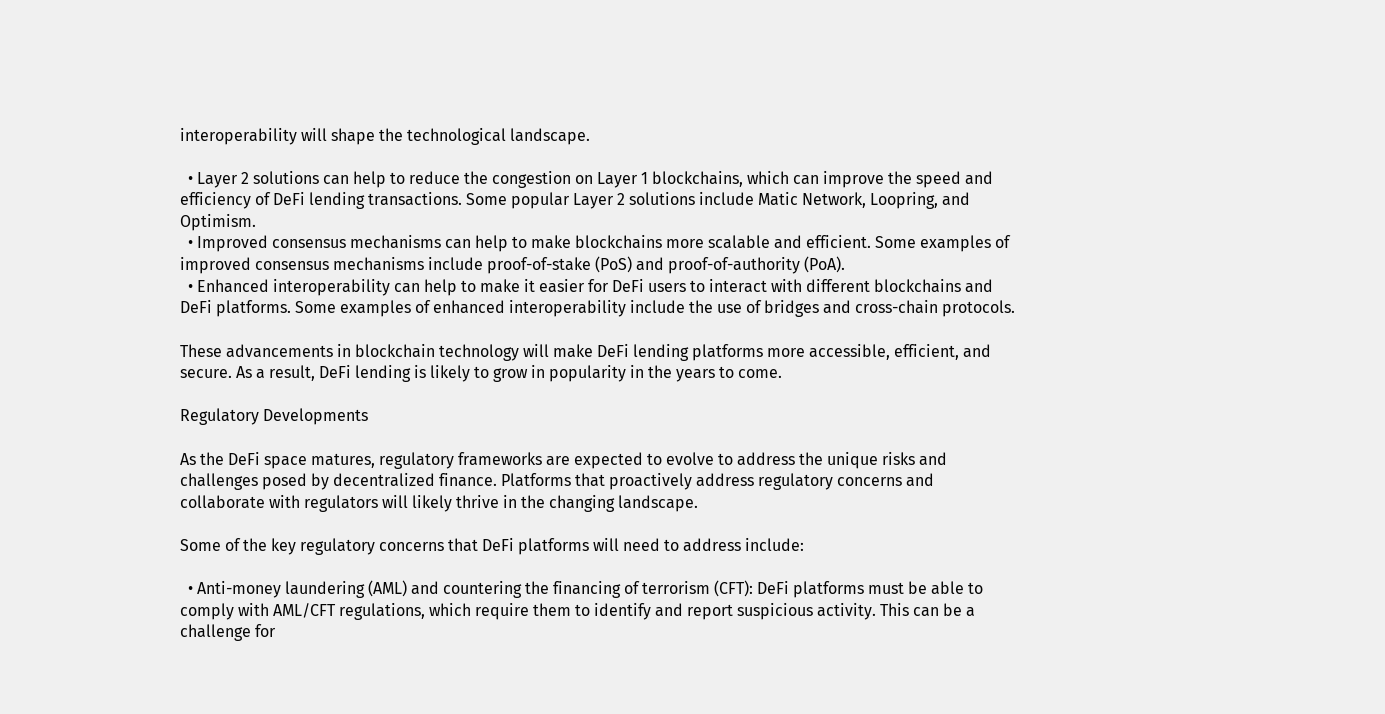interoperability will shape the technological landscape.

  • Layer 2 solutions can help to reduce the congestion on Layer 1 blockchains, which can improve the speed and efficiency of DeFi lending transactions. Some popular Layer 2 solutions include Matic Network, Loopring, and Optimism.
  • Improved consensus mechanisms can help to make blockchains more scalable and efficient. Some examples of improved consensus mechanisms include proof-of-stake (PoS) and proof-of-authority (PoA).
  • Enhanced interoperability can help to make it easier for DeFi users to interact with different blockchains and DeFi platforms. Some examples of enhanced interoperability include the use of bridges and cross-chain protocols.

These advancements in blockchain technology will make DeFi lending platforms more accessible, efficient, and secure. As a result, DeFi lending is likely to grow in popularity in the years to come.

Regulatory Developments

As the DeFi space matures, regulatory frameworks are expected to evolve to address the unique risks and challenges posed by decentralized finance. Platforms that proactively address regulatory concerns and collaborate with regulators will likely thrive in the changing landscape.

Some of the key regulatory concerns that DeFi platforms will need to address include:

  • Anti-money laundering (AML) and countering the financing of terrorism (CFT): DeFi platforms must be able to comply with AML/CFT regulations, which require them to identify and report suspicious activity. This can be a challenge for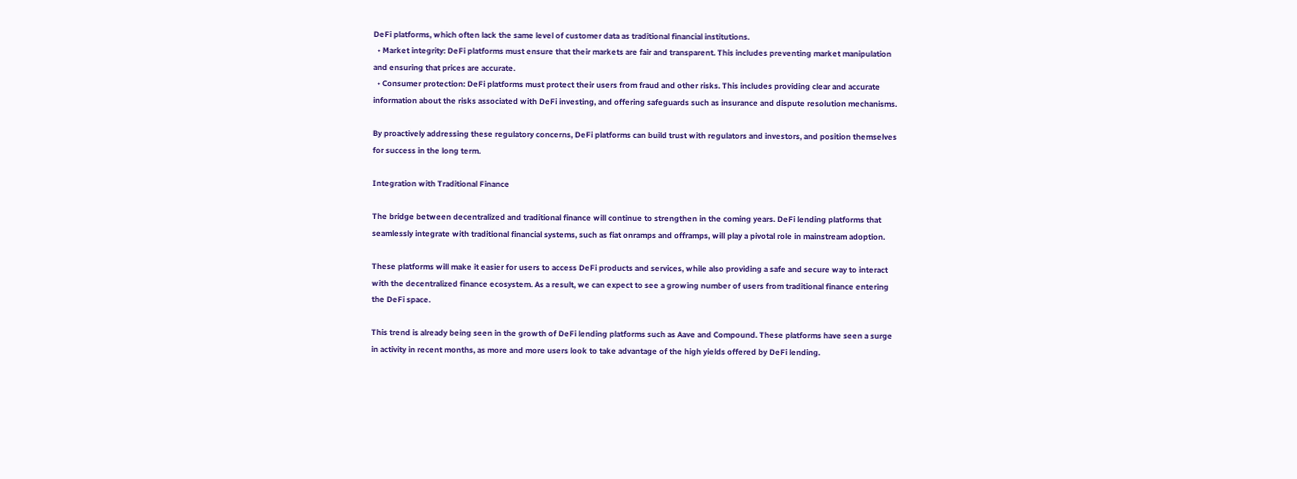DeFi platforms, which often lack the same level of customer data as traditional financial institutions.
  • Market integrity: DeFi platforms must ensure that their markets are fair and transparent. This includes preventing market manipulation and ensuring that prices are accurate.
  • Consumer protection: DeFi platforms must protect their users from fraud and other risks. This includes providing clear and accurate information about the risks associated with DeFi investing, and offering safeguards such as insurance and dispute resolution mechanisms.

By proactively addressing these regulatory concerns, DeFi platforms can build trust with regulators and investors, and position themselves for success in the long term.

Integration with Traditional Finance

The bridge between decentralized and traditional finance will continue to strengthen in the coming years. DeFi lending platforms that seamlessly integrate with traditional financial systems, such as fiat onramps and offramps, will play a pivotal role in mainstream adoption.

These platforms will make it easier for users to access DeFi products and services, while also providing a safe and secure way to interact with the decentralized finance ecosystem. As a result, we can expect to see a growing number of users from traditional finance entering the DeFi space.

This trend is already being seen in the growth of DeFi lending platforms such as Aave and Compound. These platforms have seen a surge in activity in recent months, as more and more users look to take advantage of the high yields offered by DeFi lending.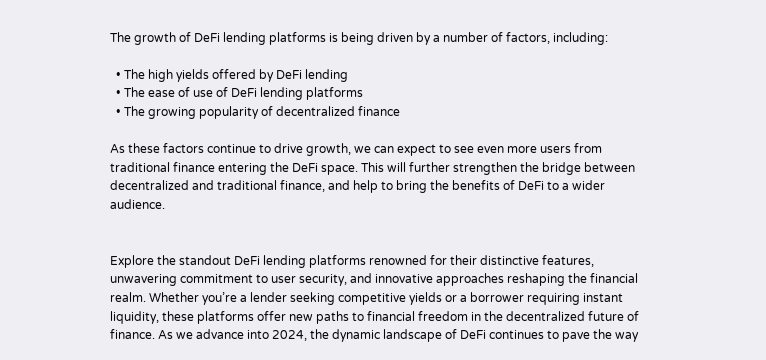The growth of DeFi lending platforms is being driven by a number of factors, including:

  • The high yields offered by DeFi lending
  • The ease of use of DeFi lending platforms
  • The growing popularity of decentralized finance

As these factors continue to drive growth, we can expect to see even more users from traditional finance entering the DeFi space. This will further strengthen the bridge between decentralized and traditional finance, and help to bring the benefits of DeFi to a wider audience.


Explore the standout DeFi lending platforms renowned for their distinctive features, unwavering commitment to user security, and innovative approaches reshaping the financial realm. Whether you’re a lender seeking competitive yields or a borrower requiring instant liquidity, these platforms offer new paths to financial freedom in the decentralized future of finance. As we advance into 2024, the dynamic landscape of DeFi continues to pave the way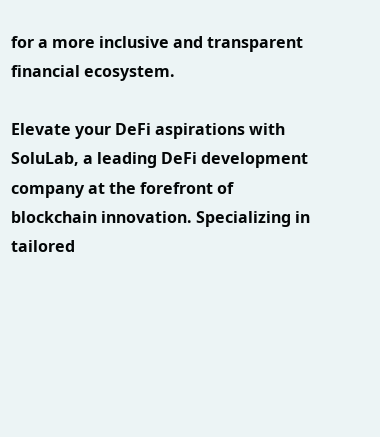for a more inclusive and transparent financial ecosystem.

Elevate your DeFi aspirations with SoluLab, a leading DeFi development company at the forefront of blockchain innovation. Specializing in tailored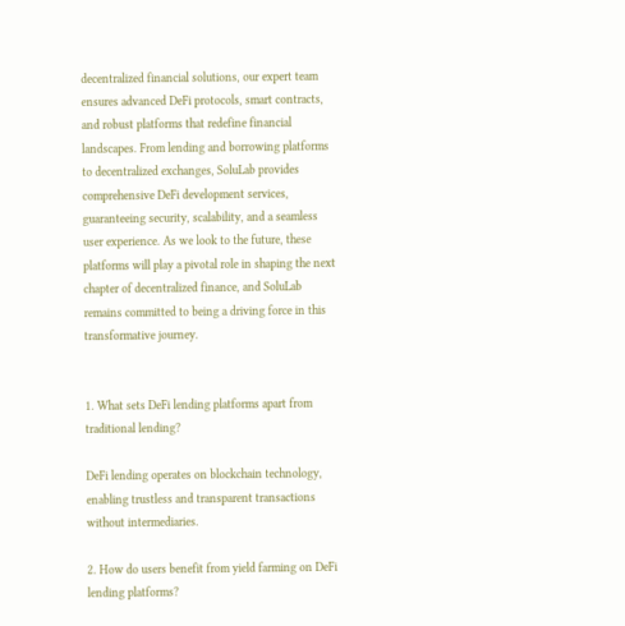decentralized financial solutions, our expert team ensures advanced DeFi protocols, smart contracts, and robust platforms that redefine financial landscapes. From lending and borrowing platforms to decentralized exchanges, SoluLab provides comprehensive DeFi development services, guaranteeing security, scalability, and a seamless user experience. As we look to the future, these platforms will play a pivotal role in shaping the next chapter of decentralized finance, and SoluLab remains committed to being a driving force in this transformative journey.


1. What sets DeFi lending platforms apart from traditional lending?

DeFi lending operates on blockchain technology, enabling trustless and transparent transactions without intermediaries.

2. How do users benefit from yield farming on DeFi lending platforms?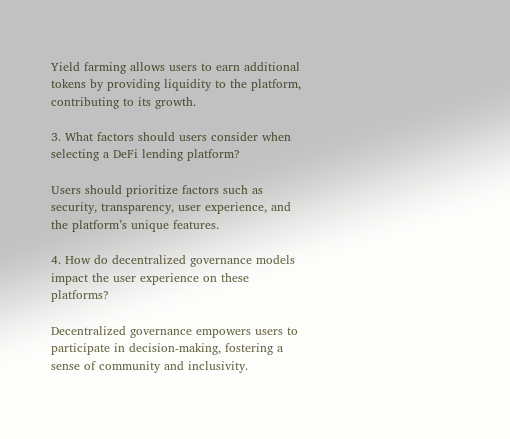Yield farming allows users to earn additional tokens by providing liquidity to the platform, contributing to its growth.

3. What factors should users consider when selecting a DeFi lending platform?

Users should prioritize factors such as security, transparency, user experience, and the platform’s unique features.

4. How do decentralized governance models impact the user experience on these platforms?

Decentralized governance empowers users to participate in decision-making, fostering a sense of community and inclusivity.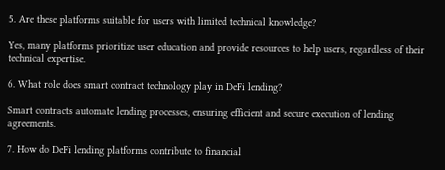5. Are these platforms suitable for users with limited technical knowledge?

Yes, many platforms prioritize user education and provide resources to help users, regardless of their technical expertise.

6. What role does smart contract technology play in DeFi lending?

Smart contracts automate lending processes, ensuring efficient and secure execution of lending agreements.

7. How do DeFi lending platforms contribute to financial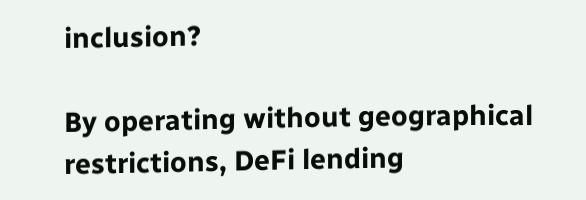inclusion?

By operating without geographical restrictions, DeFi lending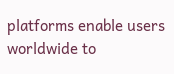platforms enable users worldwide to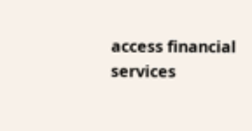access financial services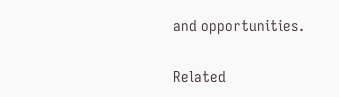and opportunities.

Related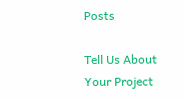Posts

Tell Us About Your Project